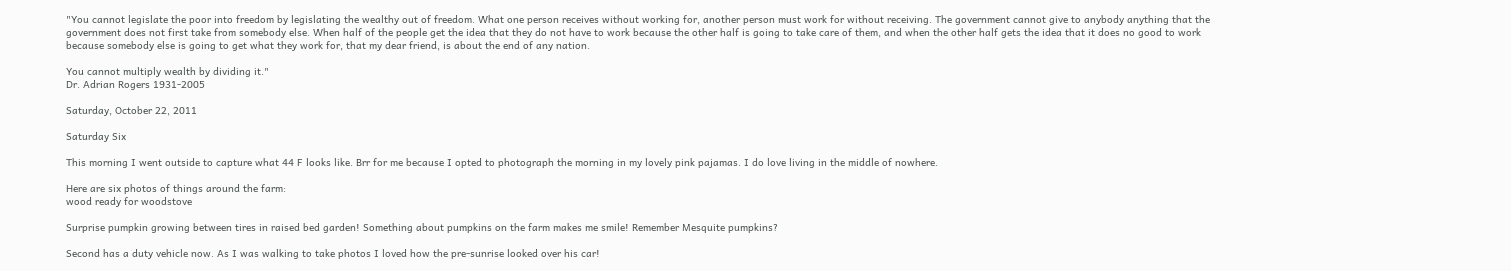"You cannot legislate the poor into freedom by legislating the wealthy out of freedom. What one person receives without working for, another person must work for without receiving. The government cannot give to anybody anything that the government does not first take from somebody else. When half of the people get the idea that they do not have to work because the other half is going to take care of them, and when the other half gets the idea that it does no good to work because somebody else is going to get what they work for, that my dear friend, is about the end of any nation.

You cannot multiply wealth by dividing it."
Dr. Adrian Rogers 1931-2005

Saturday, October 22, 2011

Saturday Six

This morning I went outside to capture what 44 F looks like. Brr for me because I opted to photograph the morning in my lovely pink pajamas. I do love living in the middle of nowhere.

Here are six photos of things around the farm:
wood ready for woodstove

Surprise pumpkin growing between tires in raised bed garden! Something about pumpkins on the farm makes me smile! Remember Mesquite pumpkins?

Second has a duty vehicle now. As I was walking to take photos I loved how the pre-sunrise looked over his car!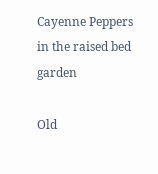Cayenne Peppers in the raised bed garden

Old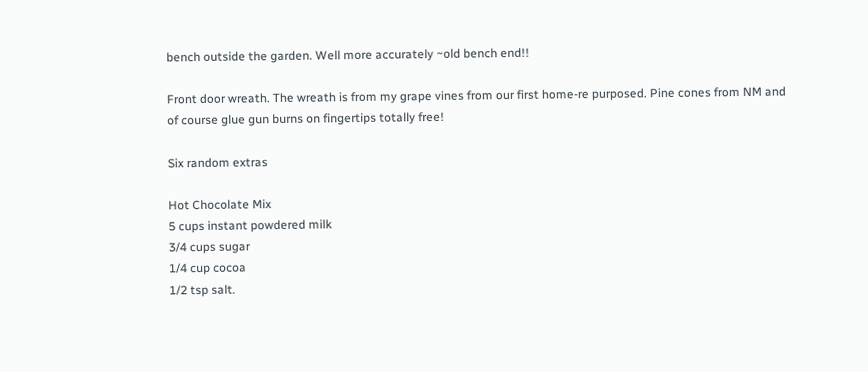bench outside the garden. Well more accurately ~old bench end!!

Front door wreath. The wreath is from my grape vines from our first home-re purposed. Pine cones from NM and of course glue gun burns on fingertips totally free!

Six random extras

Hot Chocolate Mix
5 cups instant powdered milk
3/4 cups sugar
1/4 cup cocoa
1/2 tsp salt.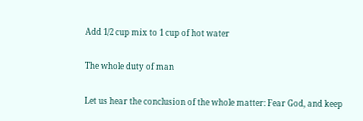Add 1/2 cup mix to 1 cup of hot water

The whole duty of man

Let us hear the conclusion of the whole matter: Fear God, and keep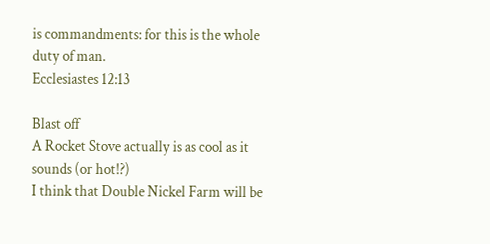is commandments: for this is the whole duty of man.
Ecclesiastes 12:13

Blast off
A Rocket Stove actually is as cool as it sounds (or hot!?)
I think that Double Nickel Farm will be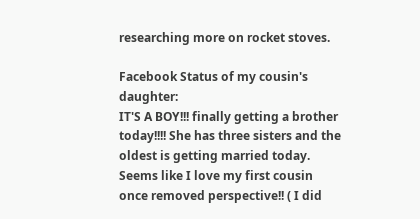researching more on rocket stoves.

Facebook Status of my cousin's daughter:
IT'S A BOY!!! finally getting a brother today!!!! She has three sisters and the oldest is getting married today. Seems like I love my first cousin once removed perspective!! ( I did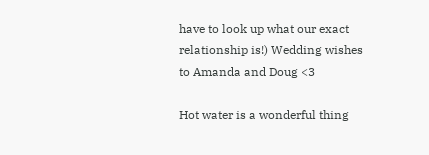have to look up what our exact relationship is!) Wedding wishes to Amanda and Doug <3

Hot water is a wonderful thing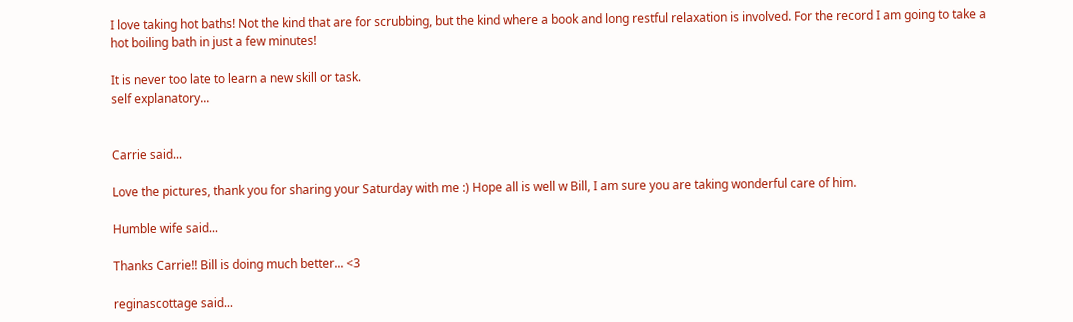I love taking hot baths! Not the kind that are for scrubbing, but the kind where a book and long restful relaxation is involved. For the record I am going to take a hot boiling bath in just a few minutes!

It is never too late to learn a new skill or task.
self explanatory...


Carrie said...

Love the pictures, thank you for sharing your Saturday with me :) Hope all is well w Bill, I am sure you are taking wonderful care of him.

Humble wife said...

Thanks Carrie!! Bill is doing much better... <3

reginascottage said...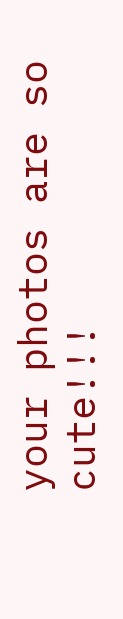your photos are so cute!!!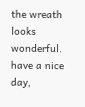the wreath looks wonderful.
have a nice day,